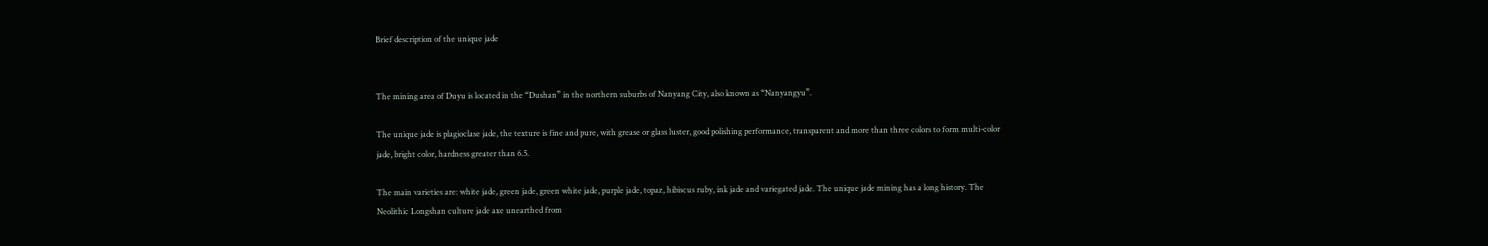Brief description of the unique jade


The mining area of Duyu is located in the “Dushan” in the northern suburbs of Nanyang City, also known as “Nanyangyu”.

The unique jade is plagioclase jade, the texture is fine and pure, with grease or glass luster, good polishing performance, transparent and more than three colors to form multi-color jade, bright color, hardness greater than 6.5.

The main varieties are: white jade, green jade, green white jade, purple jade, topaz, hibiscus ruby, ink jade and variegated jade. The unique jade mining has a long history. The Neolithic Longshan culture jade axe unearthed from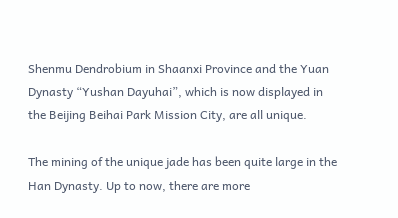Shenmu Dendrobium in Shaanxi Province and the Yuan Dynasty “Yushan Dayuhai”, which is now displayed in the Beijing Beihai Park Mission City, are all unique.

The mining of the unique jade has been quite large in the Han Dynasty. Up to now, there are more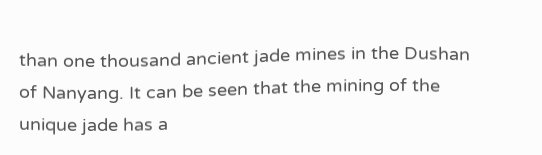than one thousand ancient jade mines in the Dushan of Nanyang. It can be seen that the mining of the unique jade has a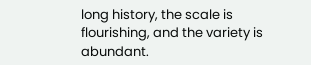long history, the scale is flourishing, and the variety is abundant.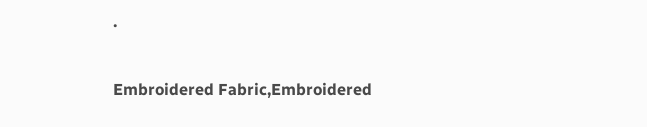.


Embroidered Fabric,Embroidered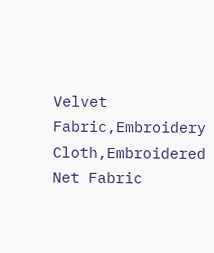Velvet Fabric,Embroidery Cloth,Embroidered Net Fabric